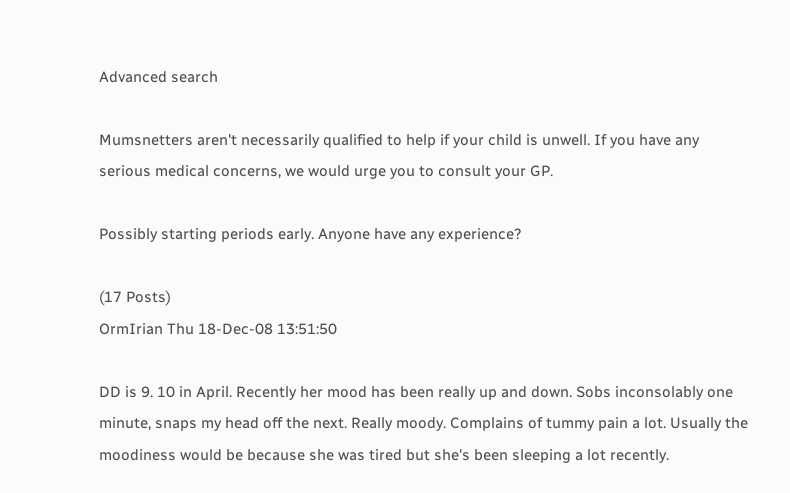Advanced search

Mumsnetters aren't necessarily qualified to help if your child is unwell. If you have any serious medical concerns, we would urge you to consult your GP.

Possibly starting periods early. Anyone have any experience?

(17 Posts)
OrmIrian Thu 18-Dec-08 13:51:50

DD is 9. 10 in April. Recently her mood has been really up and down. Sobs inconsolably one minute, snaps my head off the next. Really moody. Complains of tummy pain a lot. Usually the moodiness would be because she was tired but she's been sleeping a lot recently.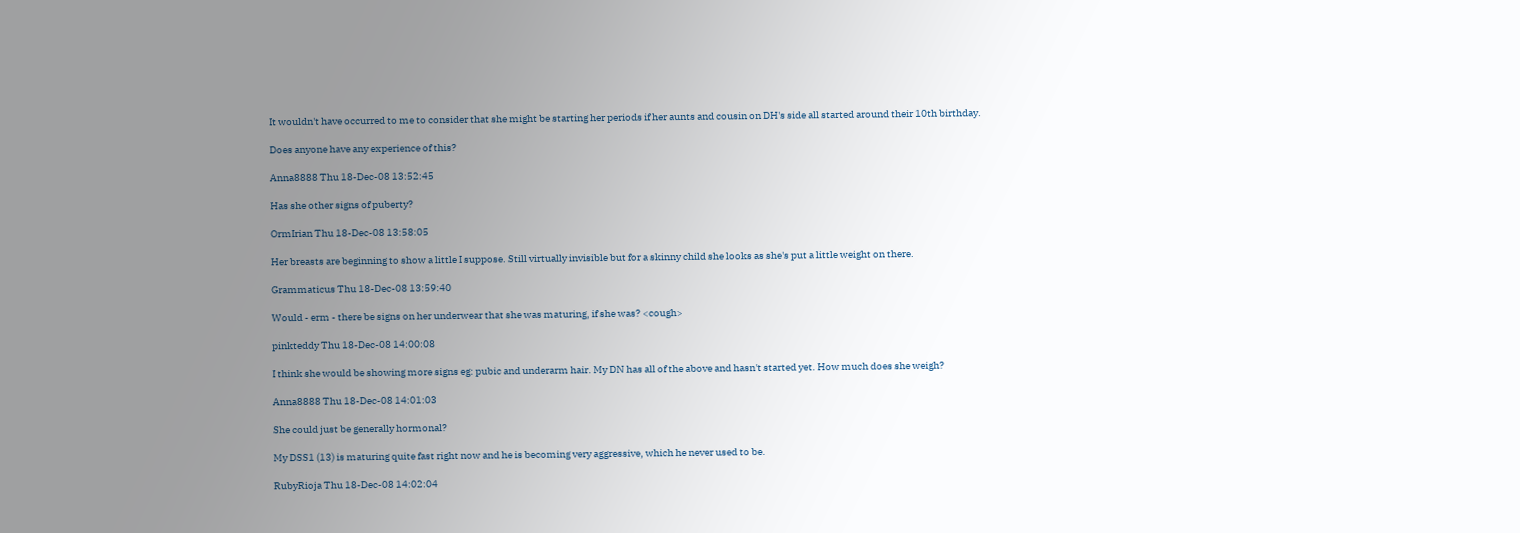It wouldn't have occurred to me to consider that she might be starting her periods if her aunts and cousin on DH's side all started around their 10th birthday.

Does anyone have any experience of this?

Anna8888 Thu 18-Dec-08 13:52:45

Has she other signs of puberty?

OrmIrian Thu 18-Dec-08 13:58:05

Her breasts are beginning to show a little I suppose. Still virtually invisible but for a skinny child she looks as she's put a little weight on there.

Grammaticus Thu 18-Dec-08 13:59:40

Would - erm - there be signs on her underwear that she was maturing, if she was? <cough>

pinkteddy Thu 18-Dec-08 14:00:08

I think she would be showing more signs eg: pubic and underarm hair. My DN has all of the above and hasn't started yet. How much does she weigh?

Anna8888 Thu 18-Dec-08 14:01:03

She could just be generally hormonal?

My DSS1 (13) is maturing quite fast right now and he is becoming very aggressive, which he never used to be.

RubyRioja Thu 18-Dec-08 14:02:04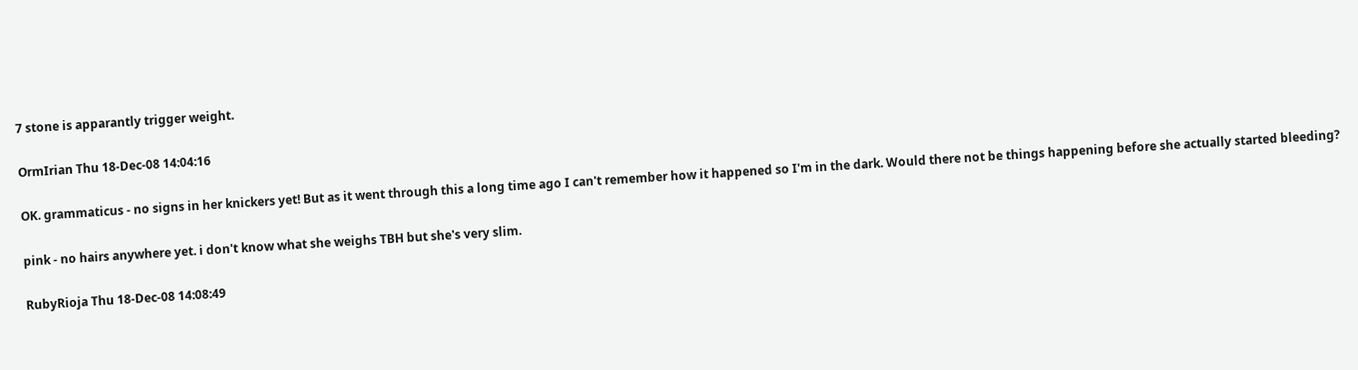7 stone is apparantly trigger weight.

OrmIrian Thu 18-Dec-08 14:04:16

OK. grammaticus - no signs in her knickers yet! But as it went through this a long time ago I can't remember how it happened so I'm in the dark. Would there not be things happening before she actually started bleeding?

pink - no hairs anywhere yet. i don't know what she weighs TBH but she's very slim.

RubyRioja Thu 18-Dec-08 14:08:49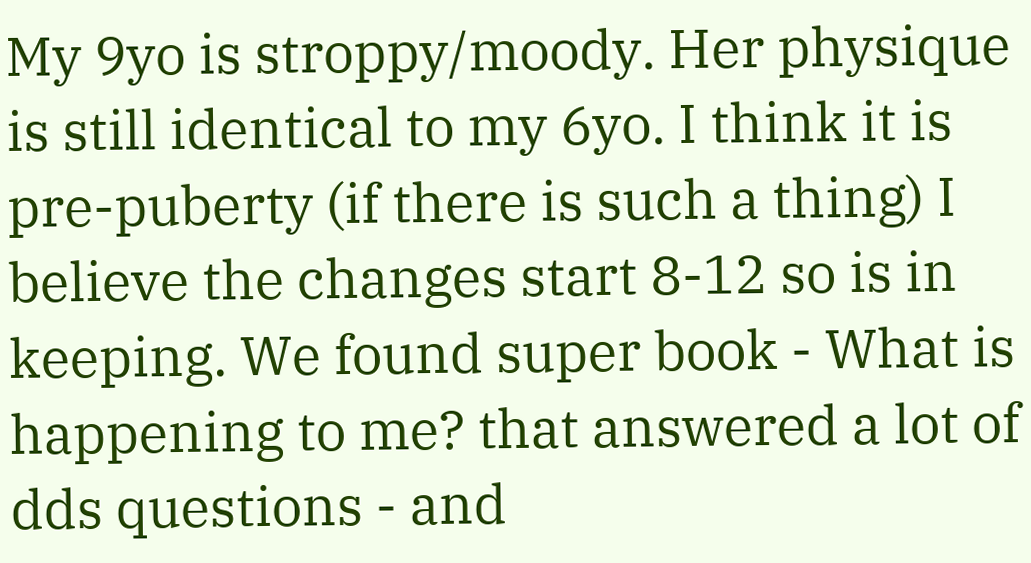My 9yo is stroppy/moody. Her physique is still identical to my 6yo. I think it is pre-puberty (if there is such a thing) I believe the changes start 8-12 so is in keeping. We found super book - What is happening to me? that answered a lot of dds questions - and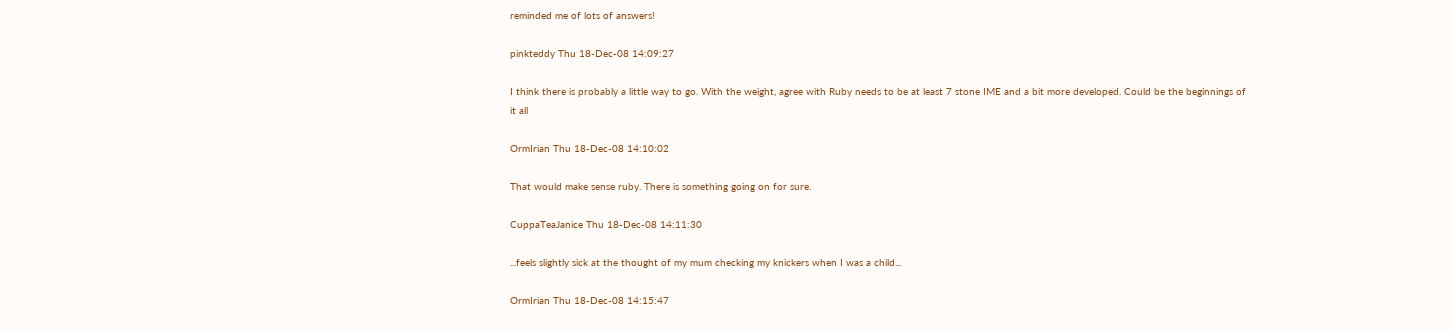reminded me of lots of answers!

pinkteddy Thu 18-Dec-08 14:09:27

I think there is probably a little way to go. With the weight, agree with Ruby needs to be at least 7 stone IME and a bit more developed. Could be the beginnings of it all

OrmIrian Thu 18-Dec-08 14:10:02

That would make sense ruby. There is something going on for sure.

CuppaTeaJanice Thu 18-Dec-08 14:11:30

...feels slightly sick at the thought of my mum checking my knickers when I was a child...

OrmIrian Thu 18-Dec-08 14:15:47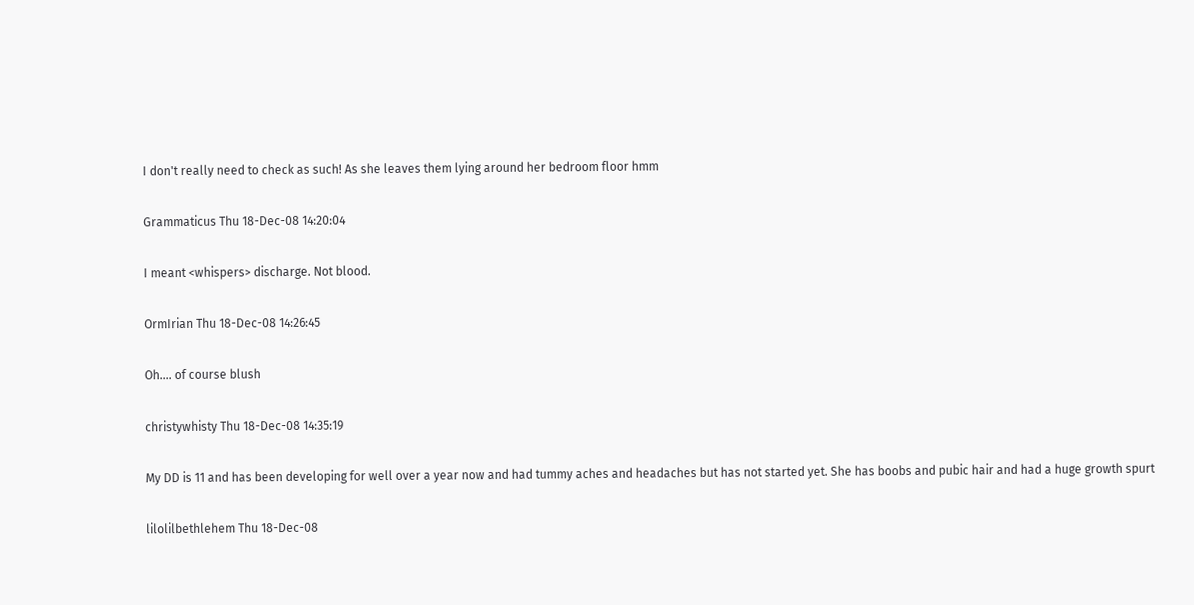I don't really need to check as such! As she leaves them lying around her bedroom floor hmm

Grammaticus Thu 18-Dec-08 14:20:04

I meant <whispers> discharge. Not blood.

OrmIrian Thu 18-Dec-08 14:26:45

Oh.... of course blush

christywhisty Thu 18-Dec-08 14:35:19

My DD is 11 and has been developing for well over a year now and had tummy aches and headaches but has not started yet. She has boobs and pubic hair and had a huge growth spurt

lilolilbethlehem Thu 18-Dec-08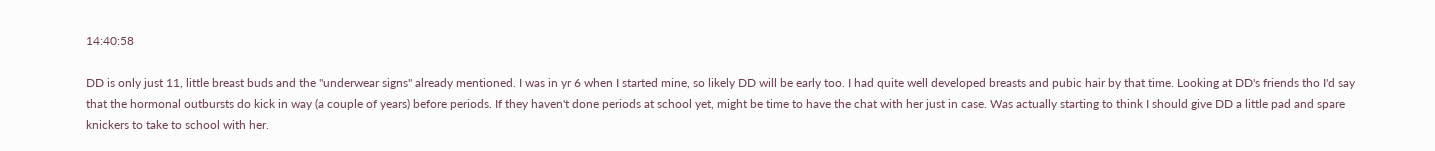14:40:58

DD is only just 11, little breast buds and the "underwear signs" already mentioned. I was in yr 6 when I started mine, so likely DD will be early too. I had quite well developed breasts and pubic hair by that time. Looking at DD's friends tho I'd say that the hormonal outbursts do kick in way (a couple of years) before periods. If they haven't done periods at school yet, might be time to have the chat with her just in case. Was actually starting to think I should give DD a little pad and spare knickers to take to school with her.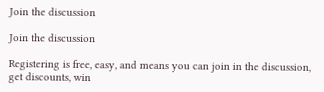Join the discussion

Join the discussion

Registering is free, easy, and means you can join in the discussion, get discounts, win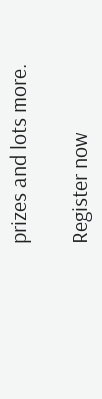prizes and lots more.

Register now